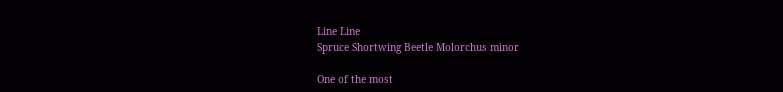Line Line
Spruce Shortwing Beetle Molorchus minor

One of the most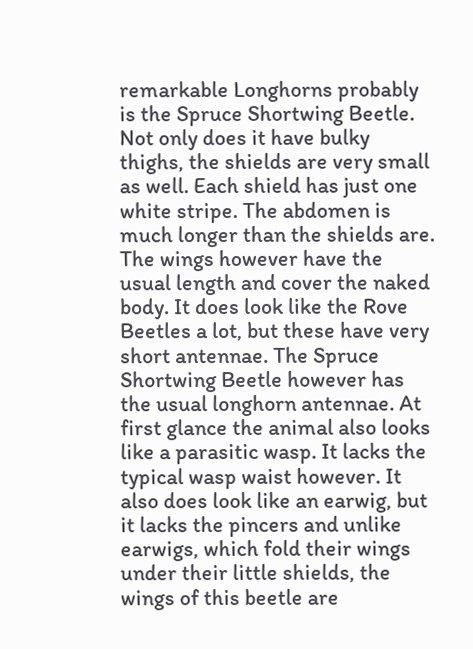remarkable Longhorns probably is the Spruce Shortwing Beetle. Not only does it have bulky thighs, the shields are very small as well. Each shield has just one white stripe. The abdomen is much longer than the shields are. The wings however have the usual length and cover the naked body. It does look like the Rove Beetles a lot, but these have very short antennae. The Spruce Shortwing Beetle however has the usual longhorn antennae. At first glance the animal also looks like a parasitic wasp. It lacks the typical wasp waist however. It also does look like an earwig, but it lacks the pincers and unlike earwigs, which fold their wings under their little shields, the wings of this beetle are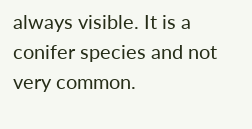always visible. It is a conifer species and not very common.